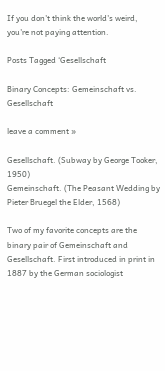If you don't think the world's weird, you're not paying attention.

Posts Tagged ‘Gesellschaft

Binary Concepts: Gemeinschaft vs. Gesellschaft

leave a comment »

Gesellschaft. (Subway by George Tooker, 1950)
Gemeinschaft. (The Peasant Wedding by Pieter Bruegel the Elder, 1568)

Two of my favorite concepts are the binary pair of Gemeinschaft and Gesellschaft. First introduced in print in 1887 by the German sociologist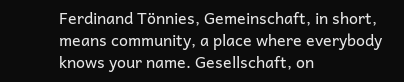Ferdinand Tönnies, Gemeinschaft, in short, means community, a place where everybody knows your name. Gesellschaft, on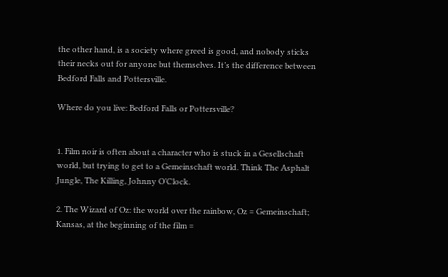the other hand, is a society where greed is good, and nobody sticks their necks out for anyone but themselves. It’s the difference between Bedford Falls and Pottersville.

Where do you live: Bedford Falls or Pottersville?


1. Film noir is often about a character who is stuck in a Gesellschaft world, but trying to get to a Gemeinschaft world. Think The Asphalt Jungle, The Killing, Johnny O’Clock.

2. The Wizard of Oz: the world over the rainbow, Oz = Gemeinschaft; Kansas, at the beginning of the film =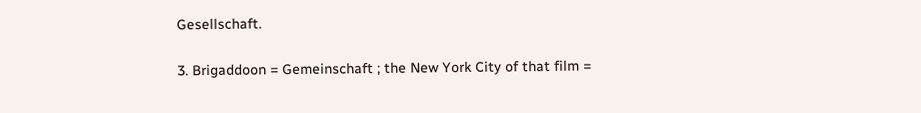Gesellschaft.

3. Brigaddoon = Gemeinschaft ; the New York City of that film =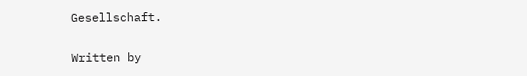Gesellschaft.

Written by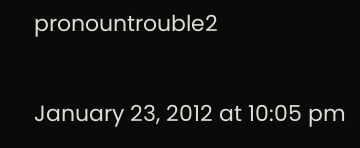pronountrouble2

January 23, 2012 at 10:05 pm